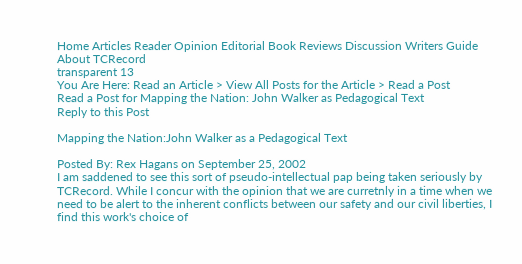Home Articles Reader Opinion Editorial Book Reviews Discussion Writers Guide About TCRecord
transparent 13
You Are Here: Read an Article > View All Posts for the Article > Read a Post
Read a Post for Mapping the Nation: John Walker as Pedagogical Text
Reply to this Post

Mapping the Nation:John Walker as a Pedagogical Text

Posted By: Rex Hagans on September 25, 2002
I am saddened to see this sort of pseudo-intellectual pap being taken seriously by TCRecord. While I concur with the opinion that we are curretnly in a time when we need to be alert to the inherent conflicts between our safety and our civil liberties, I find this work's choice of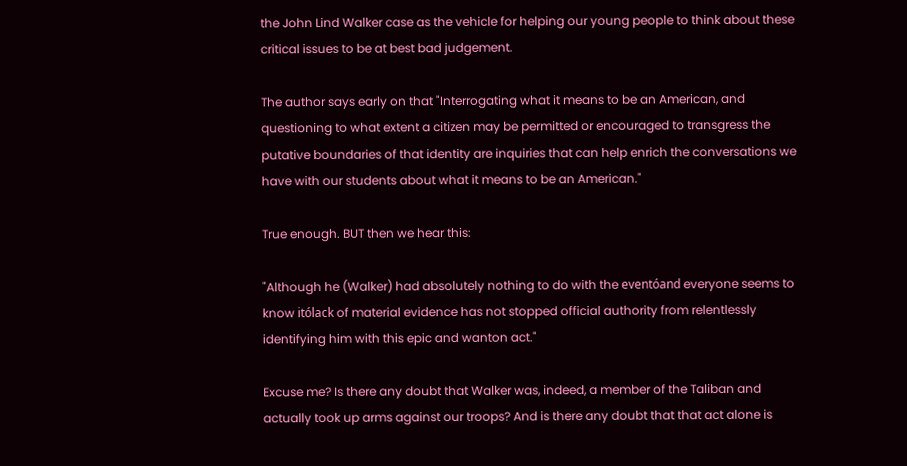the John Lind Walker case as the vehicle for helping our young people to think about these critical issues to be at best bad judgement.

The author says early on that "Interrogating what it means to be an American, and questioning to what extent a citizen may be permitted or encouraged to transgress the putative boundaries of that identity are inquiries that can help enrich the conversations we have with our students about what it means to be an American."

True enough. BUT then we hear this:

"Although he (Walker) had absolutely nothing to do with the eventóand everyone seems to know itólack of material evidence has not stopped official authority from relentlessly identifying him with this epic and wanton act."

Excuse me? Is there any doubt that Walker was, indeed, a member of the Taliban and actually took up arms against our troops? And is there any doubt that that act alone is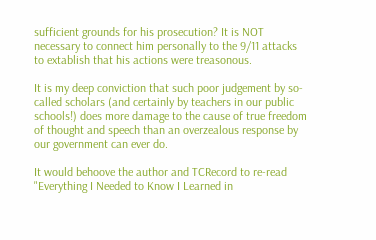sufficient grounds for his prosecution? It is NOT necessary to connect him personally to the 9/11 attacks to extablish that his actions were treasonous.

It is my deep conviction that such poor judgement by so-called scholars (and certainly by teachers in our public schools!) does more damage to the cause of true freedom of thought and speech than an overzealous response by our government can ever do.

It would behoove the author and TCRecord to re-read "Everything I Needed to Know I Learned in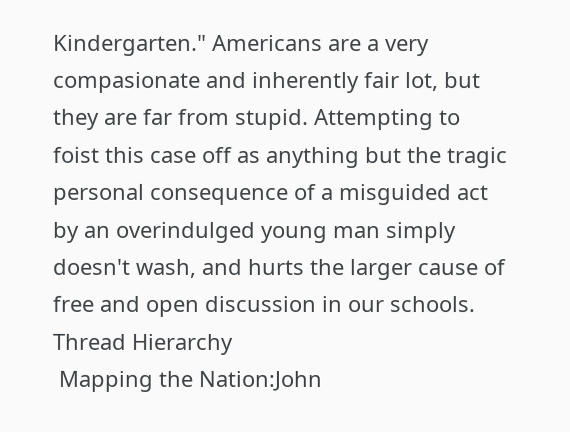Kindergarten." Americans are a very compasionate and inherently fair lot, but they are far from stupid. Attempting to foist this case off as anything but the tragic personal consequence of a misguided act by an overindulged young man simply doesn't wash, and hurts the larger cause of free and open discussion in our schools.
Thread Hierarchy
 Mapping the Nation:John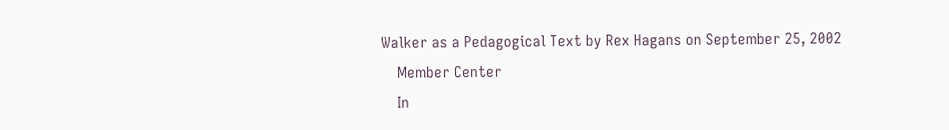Walker as a Pedagogical Text by Rex Hagans on September 25, 2002
    Member Center
    In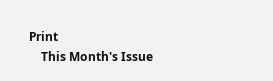Print
    This Month's Issue